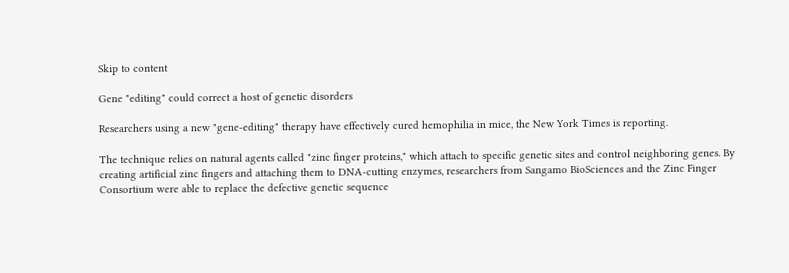Skip to content

Gene "editing" could correct a host of genetic disorders

Researchers using a new "gene-editing" therapy have effectively cured hemophilia in mice, the New York Times is reporting.

The technique relies on natural agents called "zinc finger proteins," which attach to specific genetic sites and control neighboring genes. By creating artificial zinc fingers and attaching them to DNA-cutting enzymes, researchers from Sangamo BioSciences and the Zinc Finger Consortium were able to replace the defective genetic sequence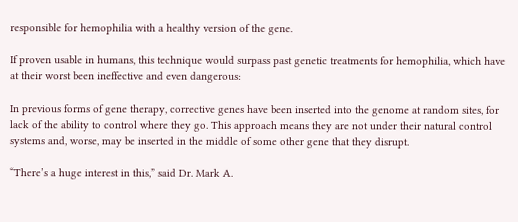responsible for hemophilia with a healthy version of the gene.

If proven usable in humans, this technique would surpass past genetic treatments for hemophilia, which have at their worst been ineffective and even dangerous:

In previous forms of gene therapy, corrective genes have been inserted into the genome at random sites, for lack of the ability to control where they go. This approach means they are not under their natural control systems and, worse, may be inserted in the middle of some other gene that they disrupt.

“There’s a huge interest in this,” said Dr. Mark A.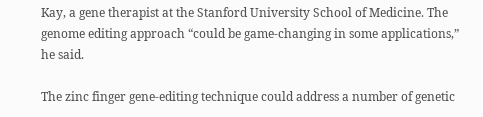Kay, a gene therapist at the Stanford University School of Medicine. The genome editing approach “could be game-changing in some applications,” he said.

The zinc finger gene-editing technique could address a number of genetic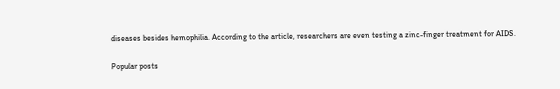diseases besides hemophilia. According to the article, researchers are even testing a zinc-finger treatment for AIDS.

Popular posts